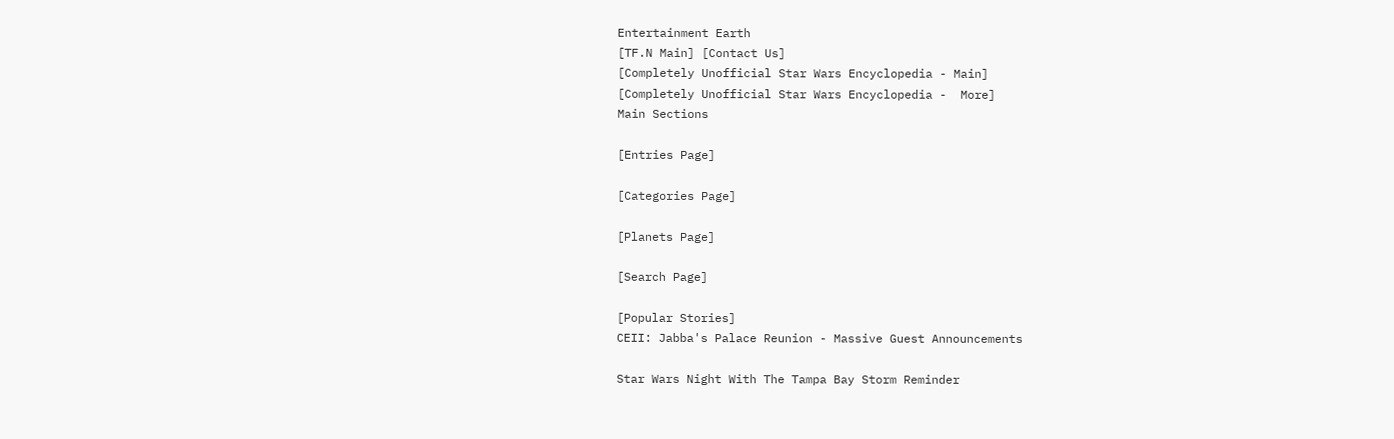Entertainment Earth
[TF.N Main] [Contact Us]
[Completely Unofficial Star Wars Encyclopedia - Main]
[Completely Unofficial Star Wars Encyclopedia -  More]
Main Sections

[Entries Page]

[Categories Page]

[Planets Page]

[Search Page]

[Popular Stories]
CEII: Jabba's Palace Reunion - Massive Guest Announcements

Star Wars Night With The Tampa Bay Storm Reminder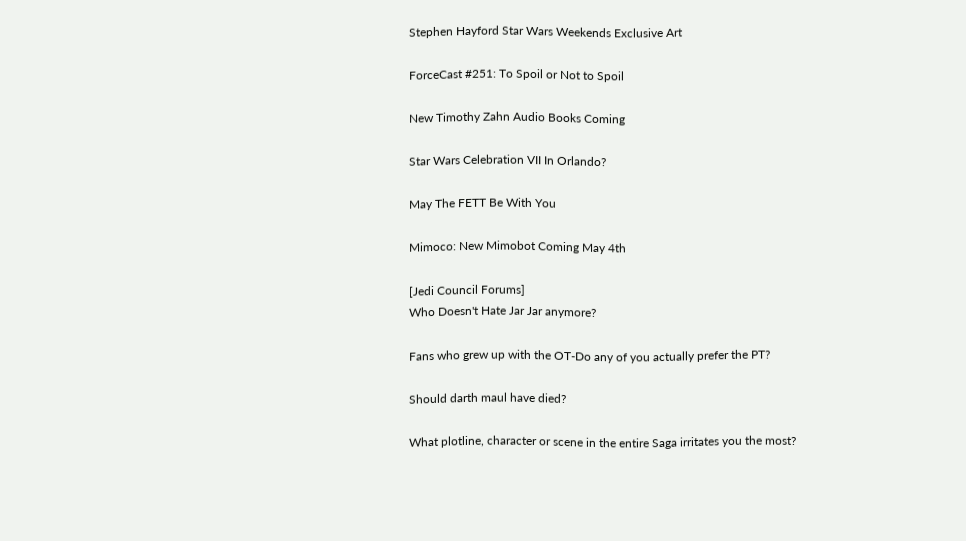Stephen Hayford Star Wars Weekends Exclusive Art

ForceCast #251: To Spoil or Not to Spoil

New Timothy Zahn Audio Books Coming

Star Wars Celebration VII In Orlando?

May The FETT Be With You

Mimoco: New Mimobot Coming May 4th

[Jedi Council Forums]
Who Doesn't Hate Jar Jar anymore?

Fans who grew up with the OT-Do any of you actually prefer the PT?

Should darth maul have died?

What plotline, character or scene in the entire Saga irritates you the most?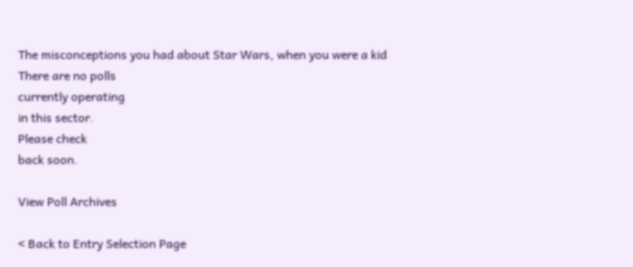The misconceptions you had about Star Wars, when you were a kid
There are no polls
currently operating
in this sector.
Please check
back soon.

View Poll Archives

< Back to Entry Selection Page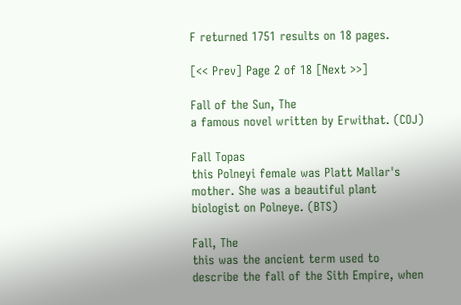F returned 1751 results on 18 pages.

[<< Prev] Page 2 of 18 [Next >>]

Fall of the Sun, The
a famous novel written by Erwithat. (COJ)

Fall Topas
this Polneyi female was Platt Mallar's mother. She was a beautiful plant biologist on Polneye. (BTS)

Fall, The
this was the ancient term used to describe the fall of the Sith Empire, when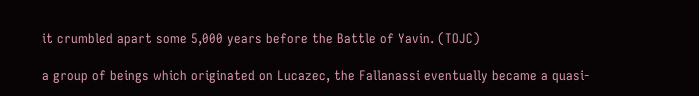it crumbled apart some 5,000 years before the Battle of Yavin. (TOJC)

a group of beings which originated on Lucazec, the Fallanassi eventually became a quasi-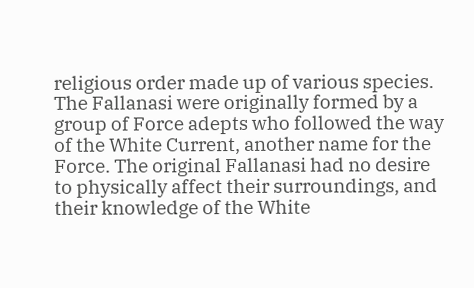religious order made up of various species. The Fallanasi were originally formed by a group of Force adepts who followed the way of the White Current, another name for the Force. The original Fallanasi had no desire to physically affect their surroundings, and their knowledge of the White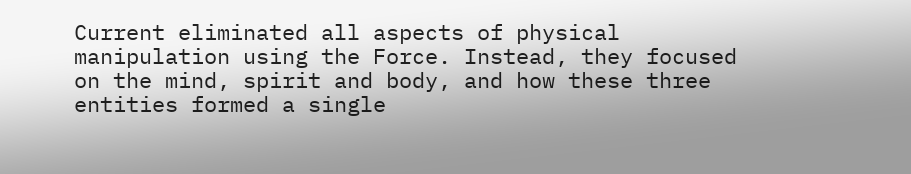Current eliminated all aspects of physical manipulation using the Force. Instead, they focused on the mind, spirit and body, and how these three entities formed a single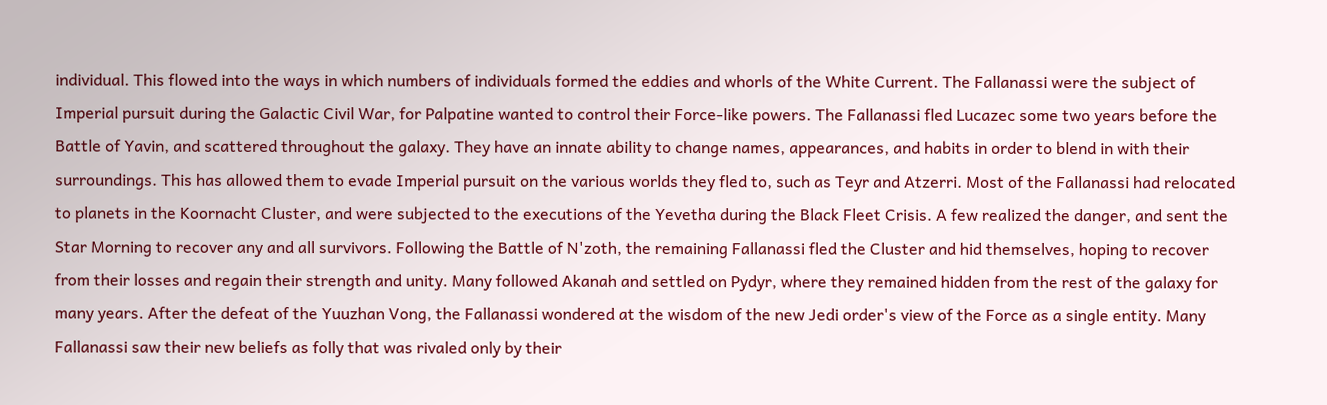individual. This flowed into the ways in which numbers of individuals formed the eddies and whorls of the White Current. The Fallanassi were the subject of Imperial pursuit during the Galactic Civil War, for Palpatine wanted to control their Force-like powers. The Fallanassi fled Lucazec some two years before the Battle of Yavin, and scattered throughout the galaxy. They have an innate ability to change names, appearances, and habits in order to blend in with their surroundings. This has allowed them to evade Imperial pursuit on the various worlds they fled to, such as Teyr and Atzerri. Most of the Fallanassi had relocated to planets in the Koornacht Cluster, and were subjected to the executions of the Yevetha during the Black Fleet Crisis. A few realized the danger, and sent the Star Morning to recover any and all survivors. Following the Battle of N'zoth, the remaining Fallanassi fled the Cluster and hid themselves, hoping to recover from their losses and regain their strength and unity. Many followed Akanah and settled on Pydyr, where they remained hidden from the rest of the galaxy for many years. After the defeat of the Yuuzhan Vong, the Fallanassi wondered at the wisdom of the new Jedi order's view of the Force as a single entity. Many Fallanassi saw their new beliefs as folly that was rivaled only by their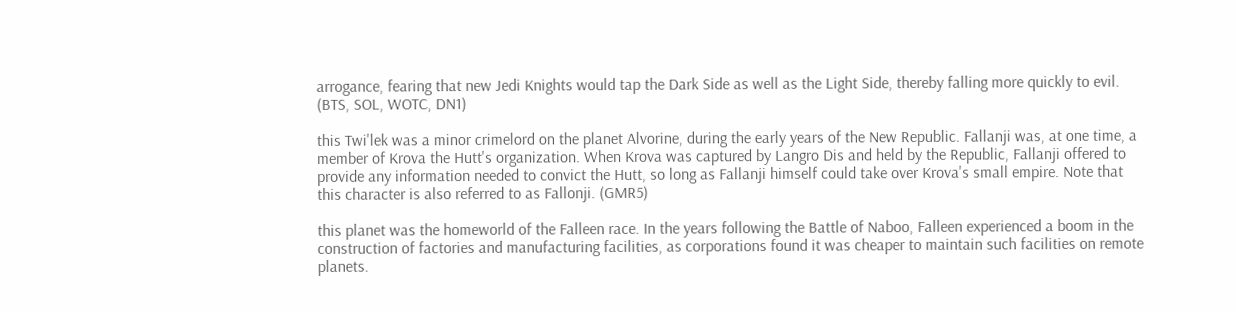arrogance, fearing that new Jedi Knights would tap the Dark Side as well as the Light Side, thereby falling more quickly to evil. (BTS, SOL, WOTC, DN1)

this Twi'lek was a minor crimelord on the planet Alvorine, during the early years of the New Republic. Fallanji was, at one time, a member of Krova the Hutt's organization. When Krova was captured by Langro Dis and held by the Republic, Fallanji offered to provide any information needed to convict the Hutt, so long as Fallanji himself could take over Krova's small empire. Note that this character is also referred to as Fallonji. (GMR5)

this planet was the homeworld of the Falleen race. In the years following the Battle of Naboo, Falleen experienced a boom in the construction of factories and manufacturing facilities, as corporations found it was cheaper to maintain such facilities on remote planets.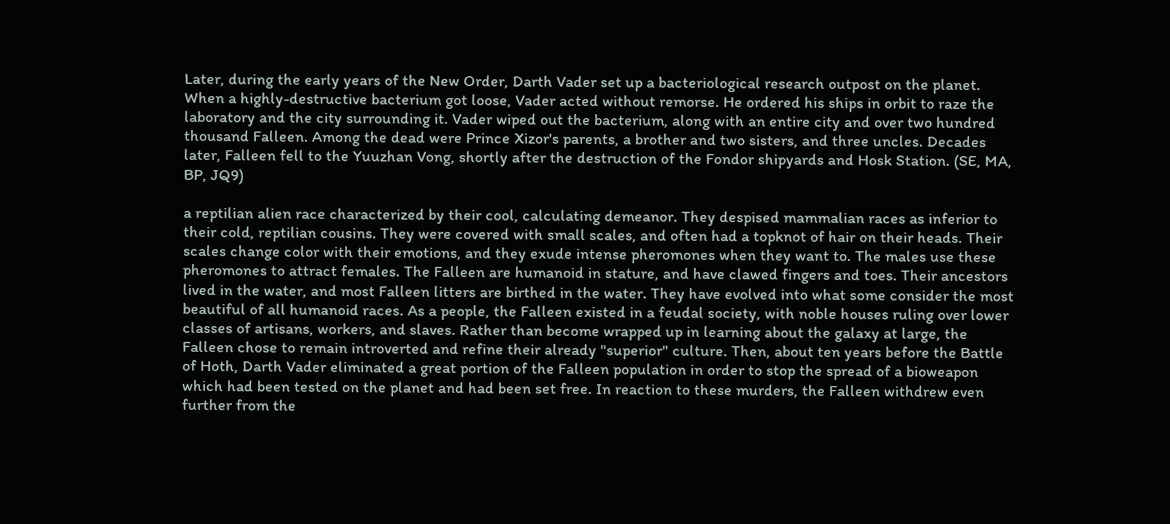Later, during the early years of the New Order, Darth Vader set up a bacteriological research outpost on the planet. When a highly-destructive bacterium got loose, Vader acted without remorse. He ordered his ships in orbit to raze the laboratory and the city surrounding it. Vader wiped out the bacterium, along with an entire city and over two hundred thousand Falleen. Among the dead were Prince Xizor's parents, a brother and two sisters, and three uncles. Decades later, Falleen fell to the Yuuzhan Vong, shortly after the destruction of the Fondor shipyards and Hosk Station. (SE, MA, BP, JQ9)

a reptilian alien race characterized by their cool, calculating demeanor. They despised mammalian races as inferior to their cold, reptilian cousins. They were covered with small scales, and often had a topknot of hair on their heads. Their scales change color with their emotions, and they exude intense pheromones when they want to. The males use these pheromones to attract females. The Falleen are humanoid in stature, and have clawed fingers and toes. Their ancestors lived in the water, and most Falleen litters are birthed in the water. They have evolved into what some consider the most beautiful of all humanoid races. As a people, the Falleen existed in a feudal society, with noble houses ruling over lower classes of artisans, workers, and slaves. Rather than become wrapped up in learning about the galaxy at large, the Falleen chose to remain introverted and refine their already "superior" culture. Then, about ten years before the Battle of Hoth, Darth Vader eliminated a great portion of the Falleen population in order to stop the spread of a bioweapon which had been tested on the planet and had been set free. In reaction to these murders, the Falleen withdrew even further from the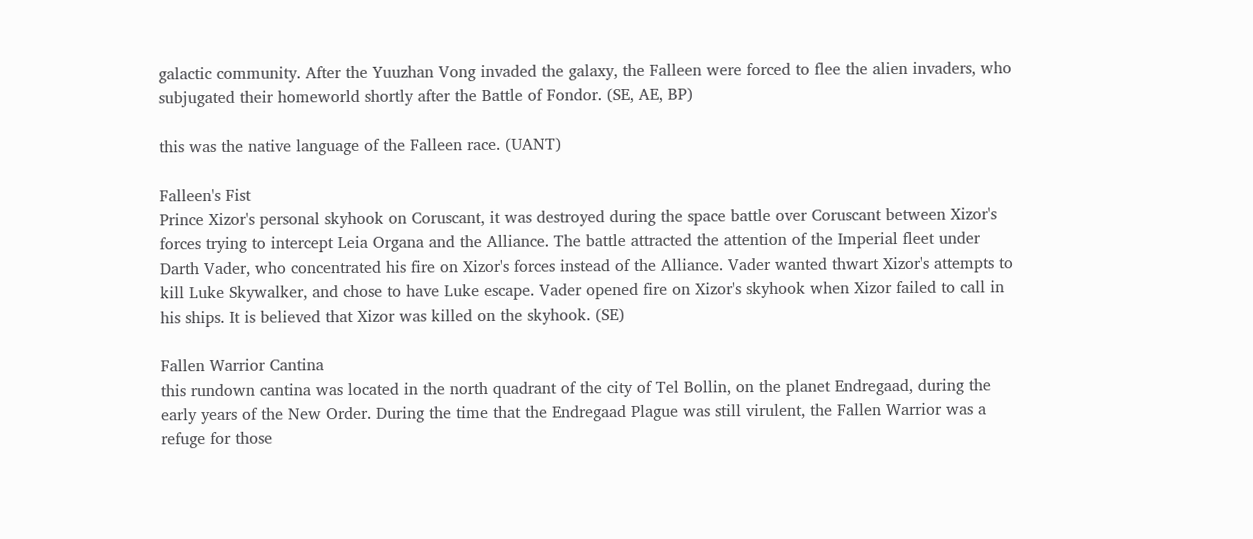galactic community. After the Yuuzhan Vong invaded the galaxy, the Falleen were forced to flee the alien invaders, who subjugated their homeworld shortly after the Battle of Fondor. (SE, AE, BP)

this was the native language of the Falleen race. (UANT)

Falleen's Fist
Prince Xizor's personal skyhook on Coruscant, it was destroyed during the space battle over Coruscant between Xizor's forces trying to intercept Leia Organa and the Alliance. The battle attracted the attention of the Imperial fleet under Darth Vader, who concentrated his fire on Xizor's forces instead of the Alliance. Vader wanted thwart Xizor's attempts to kill Luke Skywalker, and chose to have Luke escape. Vader opened fire on Xizor's skyhook when Xizor failed to call in his ships. It is believed that Xizor was killed on the skyhook. (SE)

Fallen Warrior Cantina
this rundown cantina was located in the north quadrant of the city of Tel Bollin, on the planet Endregaad, during the early years of the New Order. During the time that the Endregaad Plague was still virulent, the Fallen Warrior was a refuge for those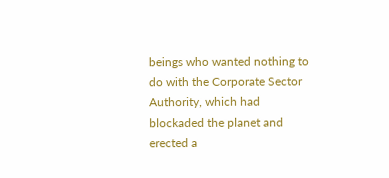beings who wanted nothing to do with the Corporate Sector Authority, which had blockaded the planet and erected a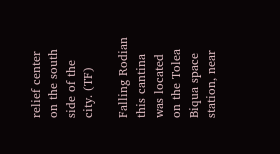relief center on the south side of the city. (TF)

Falling Rodian
this cantina was located on the Tolea Biqua space station, near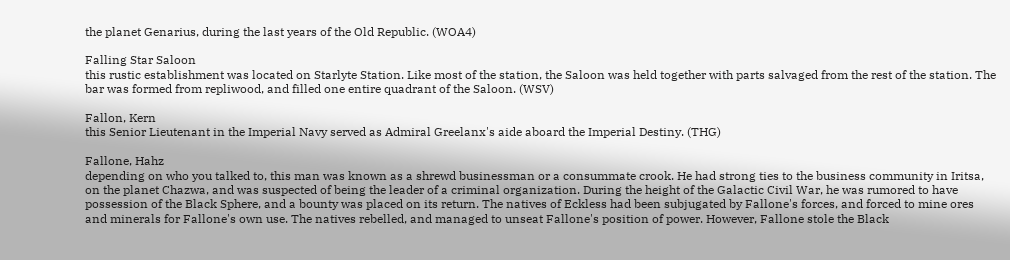the planet Genarius, during the last years of the Old Republic. (WOA4)

Falling Star Saloon
this rustic establishment was located on Starlyte Station. Like most of the station, the Saloon was held together with parts salvaged from the rest of the station. The bar was formed from repliwood, and filled one entire quadrant of the Saloon. (WSV)

Fallon, Kern
this Senior Lieutenant in the Imperial Navy served as Admiral Greelanx's aide aboard the Imperial Destiny. (THG)

Fallone, Hahz
depending on who you talked to, this man was known as a shrewd businessman or a consummate crook. He had strong ties to the business community in Iritsa, on the planet Chazwa, and was suspected of being the leader of a criminal organization. During the height of the Galactic Civil War, he was rumored to have possession of the Black Sphere, and a bounty was placed on its return. The natives of Eckless had been subjugated by Fallone's forces, and forced to mine ores and minerals for Fallone's own use. The natives rebelled, and managed to unseat Fallone's position of power. However, Fallone stole the Black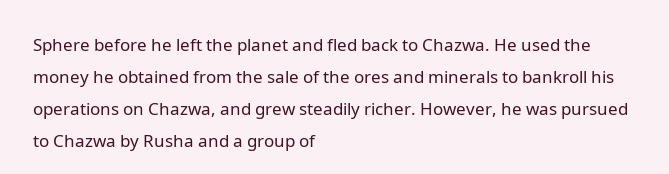Sphere before he left the planet and fled back to Chazwa. He used the money he obtained from the sale of the ores and minerals to bankroll his operations on Chazwa, and grew steadily richer. However, he was pursued to Chazwa by Rusha and a group of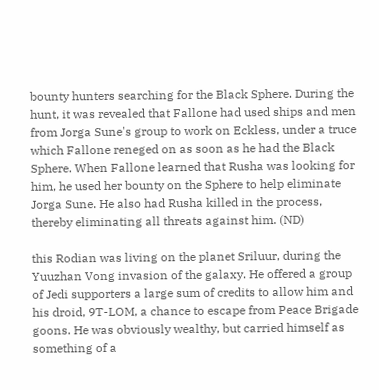bounty hunters searching for the Black Sphere. During the hunt, it was revealed that Fallone had used ships and men from Jorga Sune's group to work on Eckless, under a truce which Fallone reneged on as soon as he had the Black Sphere. When Fallone learned that Rusha was looking for him, he used her bounty on the Sphere to help eliminate Jorga Sune. He also had Rusha killed in the process, thereby eliminating all threats against him. (ND)

this Rodian was living on the planet Sriluur, during the Yuuzhan Vong invasion of the galaxy. He offered a group of Jedi supporters a large sum of credits to allow him and his droid, 9T-LOM, a chance to escape from Peace Brigade goons. He was obviously wealthy, but carried himself as something of a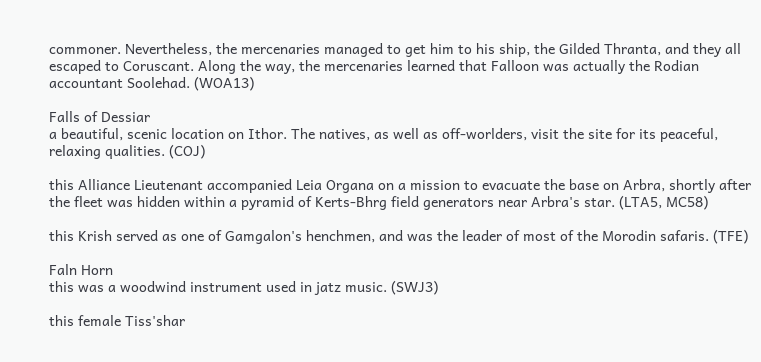commoner. Nevertheless, the mercenaries managed to get him to his ship, the Gilded Thranta, and they all escaped to Coruscant. Along the way, the mercenaries learned that Falloon was actually the Rodian accountant Soolehad. (WOA13)

Falls of Dessiar
a beautiful, scenic location on Ithor. The natives, as well as off-worlders, visit the site for its peaceful, relaxing qualities. (COJ)

this Alliance Lieutenant accompanied Leia Organa on a mission to evacuate the base on Arbra, shortly after the fleet was hidden within a pyramid of Kerts-Bhrg field generators near Arbra's star. (LTA5, MC58)

this Krish served as one of Gamgalon's henchmen, and was the leader of most of the Morodin safaris. (TFE)

Faln Horn
this was a woodwind instrument used in jatz music. (SWJ3)

this female Tiss'shar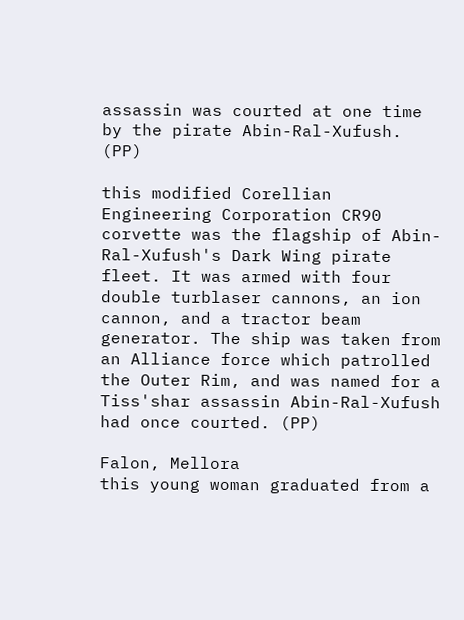assassin was courted at one time by the pirate Abin-Ral-Xufush. (PP)

this modified Corellian Engineering Corporation CR90 corvette was the flagship of Abin-Ral-Xufush's Dark Wing pirate fleet. It was armed with four double turblaser cannons, an ion cannon, and a tractor beam generator. The ship was taken from an Alliance force which patrolled the Outer Rim, and was named for a Tiss'shar assassin Abin-Ral-Xufush had once courted. (PP)

Falon, Mellora
this young woman graduated from a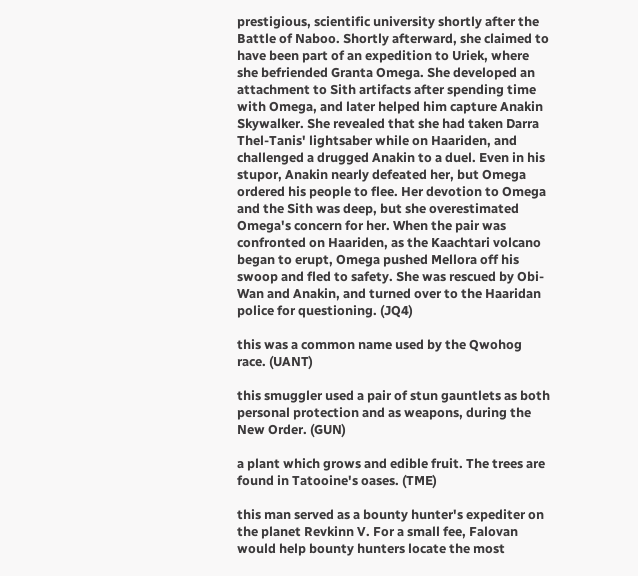prestigious, scientific university shortly after the Battle of Naboo. Shortly afterward, she claimed to have been part of an expedition to Uriek, where she befriended Granta Omega. She developed an attachment to Sith artifacts after spending time with Omega, and later helped him capture Anakin Skywalker. She revealed that she had taken Darra Thel-Tanis' lightsaber while on Haariden, and challenged a drugged Anakin to a duel. Even in his stupor, Anakin nearly defeated her, but Omega ordered his people to flee. Her devotion to Omega and the Sith was deep, but she overestimated Omega's concern for her. When the pair was confronted on Haariden, as the Kaachtari volcano began to erupt, Omega pushed Mellora off his swoop and fled to safety. She was rescued by Obi-Wan and Anakin, and turned over to the Haaridan police for questioning. (JQ4)

this was a common name used by the Qwohog race. (UANT)

this smuggler used a pair of stun gauntlets as both personal protection and as weapons, during the New Order. (GUN)

a plant which grows and edible fruit. The trees are found in Tatooine's oases. (TME)

this man served as a bounty hunter's expediter on the planet Revkinn V. For a small fee, Falovan would help bounty hunters locate the most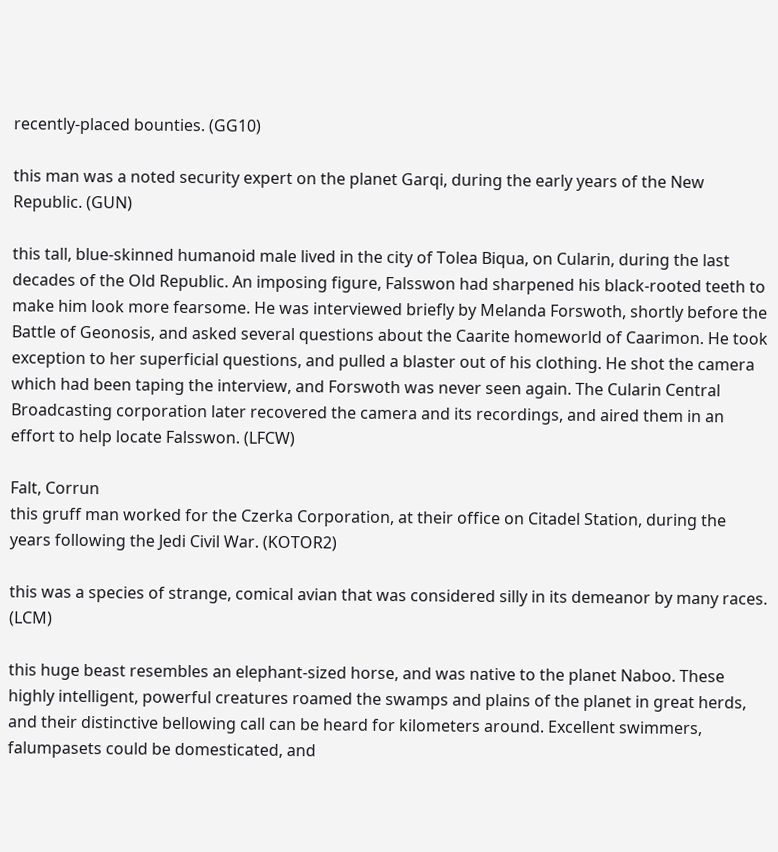recently-placed bounties. (GG10)

this man was a noted security expert on the planet Garqi, during the early years of the New Republic. (GUN)

this tall, blue-skinned humanoid male lived in the city of Tolea Biqua, on Cularin, during the last decades of the Old Republic. An imposing figure, Falsswon had sharpened his black-rooted teeth to make him look more fearsome. He was interviewed briefly by Melanda Forswoth, shortly before the Battle of Geonosis, and asked several questions about the Caarite homeworld of Caarimon. He took exception to her superficial questions, and pulled a blaster out of his clothing. He shot the camera which had been taping the interview, and Forswoth was never seen again. The Cularin Central Broadcasting corporation later recovered the camera and its recordings, and aired them in an effort to help locate Falsswon. (LFCW)

Falt, Corrun
this gruff man worked for the Czerka Corporation, at their office on Citadel Station, during the years following the Jedi Civil War. (KOTOR2)

this was a species of strange, comical avian that was considered silly in its demeanor by many races. (LCM)

this huge beast resembles an elephant-sized horse, and was native to the planet Naboo. These highly intelligent, powerful creatures roamed the swamps and plains of the planet in great herds, and their distinctive bellowing call can be heard for kilometers around. Excellent swimmers, falumpasets could be domesticated, and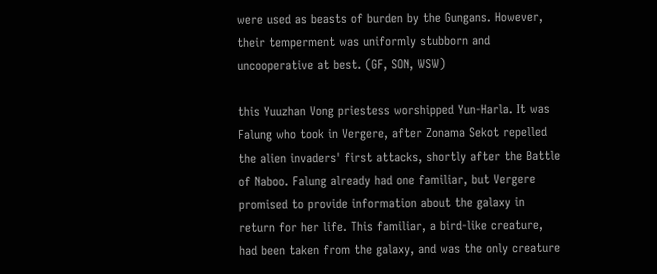were used as beasts of burden by the Gungans. However, their temperment was uniformly stubborn and uncooperative at best. (GF, SON, WSW)

this Yuuzhan Vong priestess worshipped Yun-Harla. It was Falung who took in Vergere, after Zonama Sekot repelled the alien invaders' first attacks, shortly after the Battle of Naboo. Falung already had one familiar, but Vergere promised to provide information about the galaxy in return for her life. This familiar, a bird-like creature, had been taken from the galaxy, and was the only creature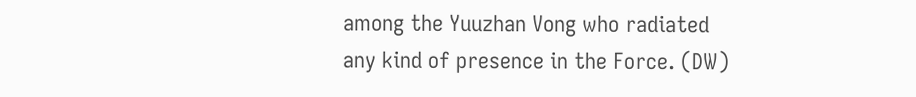among the Yuuzhan Vong who radiated any kind of presence in the Force. (DW)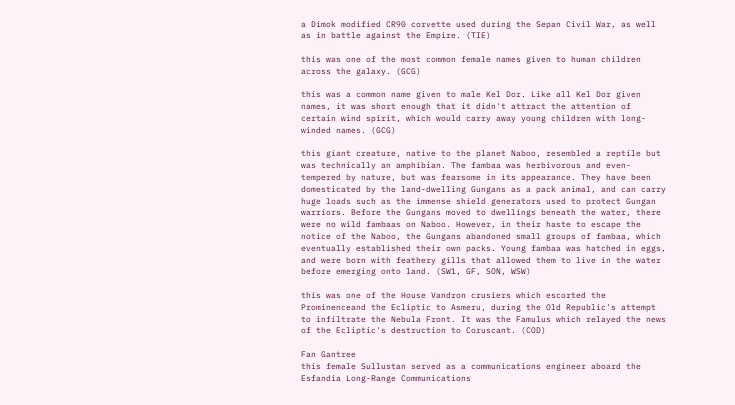a Dimok modified CR90 corvette used during the Sepan Civil War, as well as in battle against the Empire. (TIE)

this was one of the most common female names given to human children across the galaxy. (GCG)

this was a common name given to male Kel Dor. Like all Kel Dor given names, it was short enough that it didn't attract the attention of certain wind spirit, which would carry away young children with long-winded names. (GCG)

this giant creature, native to the planet Naboo, resembled a reptile but was technically an amphibian. The fambaa was herbivorous and even-tempered by nature, but was fearsome in its appearance. They have been domesticated by the land-dwelling Gungans as a pack animal, and can carry huge loads such as the immense shield generators used to protect Gungan warriors. Before the Gungans moved to dwellings beneath the water, there were no wild fambaas on Naboo. However, in their haste to escape the notice of the Naboo, the Gungans abandoned small groups of fambaa, which eventually established their own packs. Young fambaa was hatched in eggs, and were born with feathery gills that allowed them to live in the water before emerging onto land. (SW1, GF, SON, WSW)

this was one of the House Vandron crusiers which escorted the Prominenceand the Ecliptic to Asmeru, during the Old Republic's attempt to infiltrate the Nebula Front. It was the Famulus which relayed the news of the Ecliptic's destruction to Coruscant. (COD)

Fan Gantree
this female Sullustan served as a communications engineer aboard the Esfandia Long-Range Communications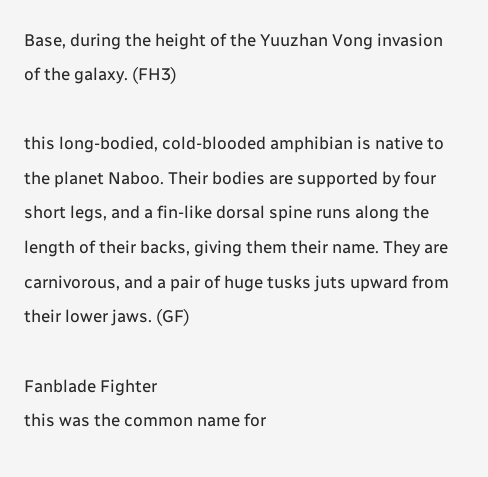Base, during the height of the Yuuzhan Vong invasion of the galaxy. (FH3)

this long-bodied, cold-blooded amphibian is native to the planet Naboo. Their bodies are supported by four short legs, and a fin-like dorsal spine runs along the length of their backs, giving them their name. They are carnivorous, and a pair of huge tusks juts upward from their lower jaws. (GF)

Fanblade Fighter
this was the common name for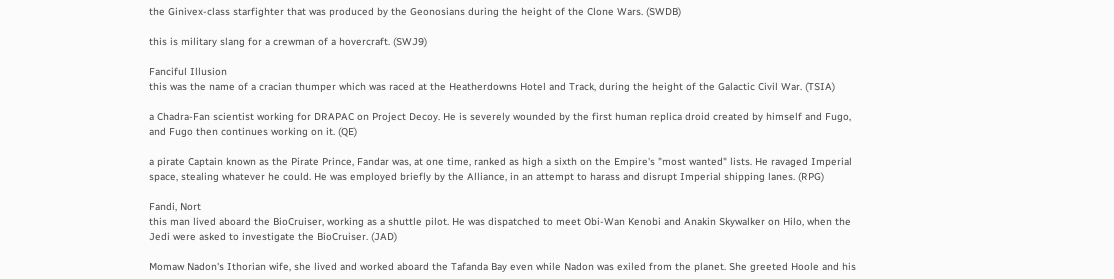the Ginivex-class starfighter that was produced by the Geonosians during the height of the Clone Wars. (SWDB)

this is military slang for a crewman of a hovercraft. (SWJ9)

Fanciful Illusion
this was the name of a cracian thumper which was raced at the Heatherdowns Hotel and Track, during the height of the Galactic Civil War. (TSIA)

a Chadra-Fan scientist working for DRAPAC on Project Decoy. He is severely wounded by the first human replica droid created by himself and Fugo, and Fugo then continues working on it. (QE)

a pirate Captain known as the Pirate Prince, Fandar was, at one time, ranked as high a sixth on the Empire's "most wanted" lists. He ravaged Imperial space, stealing whatever he could. He was employed briefly by the Alliance, in an attempt to harass and disrupt Imperial shipping lanes. (RPG)

Fandi, Nort
this man lived aboard the BioCruiser, working as a shuttle pilot. He was dispatched to meet Obi-Wan Kenobi and Anakin Skywalker on Hilo, when the Jedi were asked to investigate the BioCruiser. (JAD)

Momaw Nadon's Ithorian wife, she lived and worked aboard the Tafanda Bay even while Nadon was exiled from the planet. She greeted Hoole and his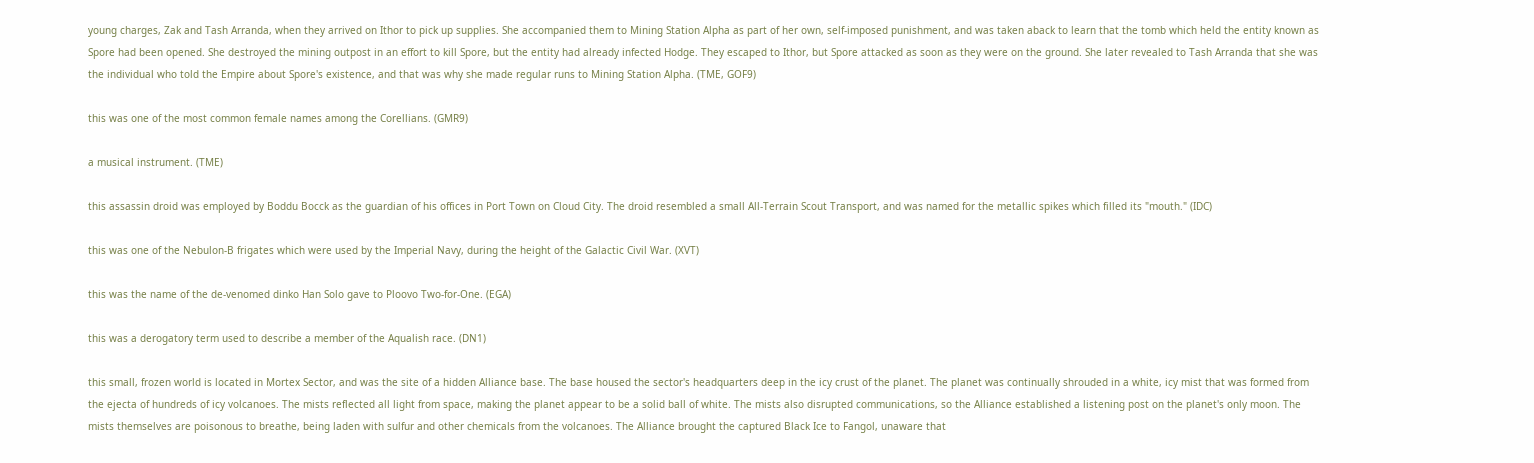young charges, Zak and Tash Arranda, when they arrived on Ithor to pick up supplies. She accompanied them to Mining Station Alpha as part of her own, self-imposed punishment, and was taken aback to learn that the tomb which held the entity known as Spore had been opened. She destroyed the mining outpost in an effort to kill Spore, but the entity had already infected Hodge. They escaped to Ithor, but Spore attacked as soon as they were on the ground. She later revealed to Tash Arranda that she was the individual who told the Empire about Spore's existence, and that was why she made regular runs to Mining Station Alpha. (TME, GOF9)

this was one of the most common female names among the Corellians. (GMR9)

a musical instrument. (TME)

this assassin droid was employed by Boddu Bocck as the guardian of his offices in Port Town on Cloud City. The droid resembled a small All-Terrain Scout Transport, and was named for the metallic spikes which filled its "mouth." (IDC)

this was one of the Nebulon-B frigates which were used by the Imperial Navy, during the height of the Galactic Civil War. (XVT)

this was the name of the de-venomed dinko Han Solo gave to Ploovo Two-for-One. (EGA)

this was a derogatory term used to describe a member of the Aqualish race. (DN1)

this small, frozen world is located in Mortex Sector, and was the site of a hidden Alliance base. The base housed the sector's headquarters deep in the icy crust of the planet. The planet was continually shrouded in a white, icy mist that was formed from the ejecta of hundreds of icy volcanoes. The mists reflected all light from space, making the planet appear to be a solid ball of white. The mists also disrupted communications, so the Alliance established a listening post on the planet's only moon. The mists themselves are poisonous to breathe, being laden with sulfur and other chemicals from the volcanoes. The Alliance brought the captured Black Ice to Fangol, unaware that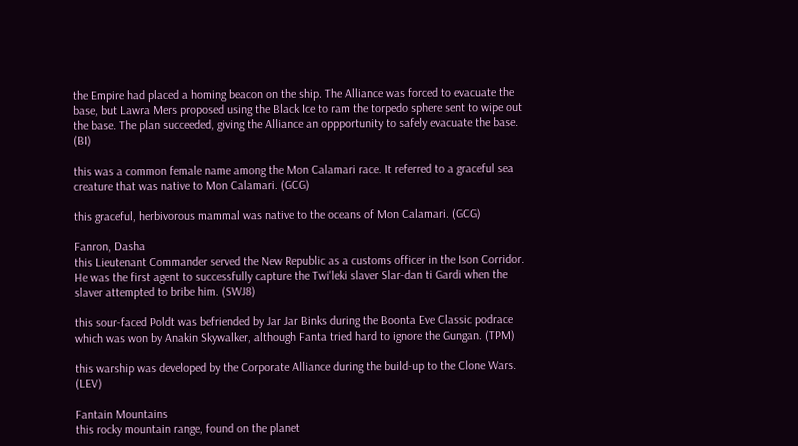the Empire had placed a homing beacon on the ship. The Alliance was forced to evacuate the base, but Lawra Mers proposed using the Black Ice to ram the torpedo sphere sent to wipe out the base. The plan succeeded, giving the Alliance an oppportunity to safely evacuate the base. (BI)

this was a common female name among the Mon Calamari race. It referred to a graceful sea creature that was native to Mon Calamari. (GCG)

this graceful, herbivorous mammal was native to the oceans of Mon Calamari. (GCG)

Fanron, Dasha
this Lieutenant Commander served the New Republic as a customs officer in the Ison Corridor. He was the first agent to successfully capture the Twi'leki slaver Slar-dan ti Gardi when the slaver attempted to bribe him. (SWJ8)

this sour-faced Poldt was befriended by Jar Jar Binks during the Boonta Eve Classic podrace which was won by Anakin Skywalker, although Fanta tried hard to ignore the Gungan. (TPM)

this warship was developed by the Corporate Alliance during the build-up to the Clone Wars. (LEV)

Fantain Mountains
this rocky mountain range, found on the planet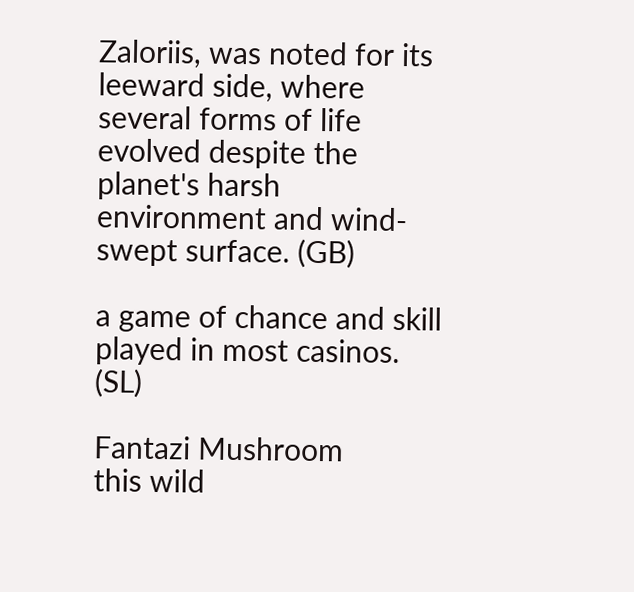Zaloriis, was noted for its leeward side, where several forms of life evolved despite the planet's harsh environment and wind-swept surface. (GB)

a game of chance and skill played in most casinos. (SL)

Fantazi Mushroom
this wild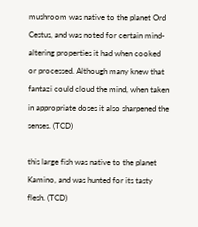mushroom was native to the planet Ord Cestus, and was noted for certain mind-altering properties it had when cooked or processed. Although many knew that fantazi could cloud the mind, when taken in appropriate doses it also sharpened the senses. (TCD)

this large fish was native to the planet Kamino, and was hunted for its tasty flesh. (TCD)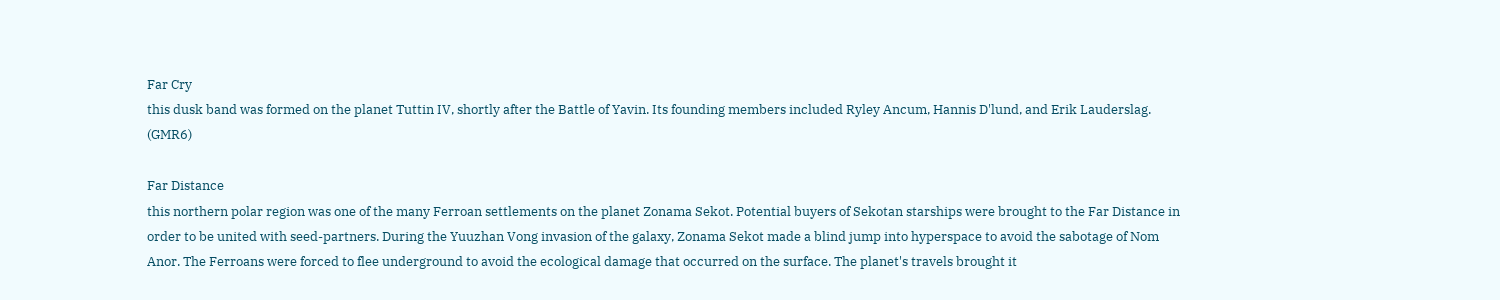Far Cry
this dusk band was formed on the planet Tuttin IV, shortly after the Battle of Yavin. Its founding members included Ryley Ancum, Hannis D'lund, and Erik Lauderslag. (GMR6)

Far Distance
this northern polar region was one of the many Ferroan settlements on the planet Zonama Sekot. Potential buyers of Sekotan starships were brought to the Far Distance in order to be united with seed-partners. During the Yuuzhan Vong invasion of the galaxy, Zonama Sekot made a blind jump into hyperspace to avoid the sabotage of Nom Anor. The Ferroans were forced to flee underground to avoid the ecological damage that occurred on the surface. The planet's travels brought it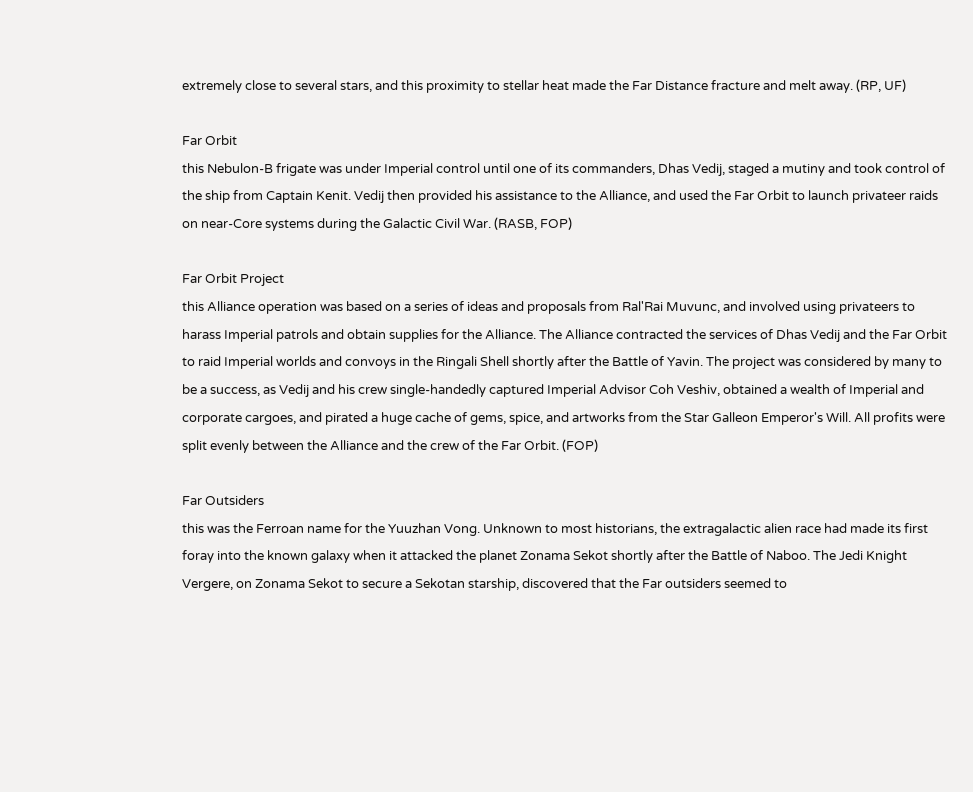extremely close to several stars, and this proximity to stellar heat made the Far Distance fracture and melt away. (RP, UF)

Far Orbit
this Nebulon-B frigate was under Imperial control until one of its commanders, Dhas Vedij, staged a mutiny and took control of the ship from Captain Kenit. Vedij then provided his assistance to the Alliance, and used the Far Orbit to launch privateer raids on near-Core systems during the Galactic Civil War. (RASB, FOP)

Far Orbit Project
this Alliance operation was based on a series of ideas and proposals from Ral'Rai Muvunc, and involved using privateers to harass Imperial patrols and obtain supplies for the Alliance. The Alliance contracted the services of Dhas Vedij and the Far Orbit to raid Imperial worlds and convoys in the Ringali Shell shortly after the Battle of Yavin. The project was considered by many to be a success, as Vedij and his crew single-handedly captured Imperial Advisor Coh Veshiv, obtained a wealth of Imperial and corporate cargoes, and pirated a huge cache of gems, spice, and artworks from the Star Galleon Emperor's Will. All profits were split evenly between the Alliance and the crew of the Far Orbit. (FOP)

Far Outsiders
this was the Ferroan name for the Yuuzhan Vong. Unknown to most historians, the extragalactic alien race had made its first foray into the known galaxy when it attacked the planet Zonama Sekot shortly after the Battle of Naboo. The Jedi Knight Vergere, on Zonama Sekot to secure a Sekotan starship, discovered that the Far outsiders seemed to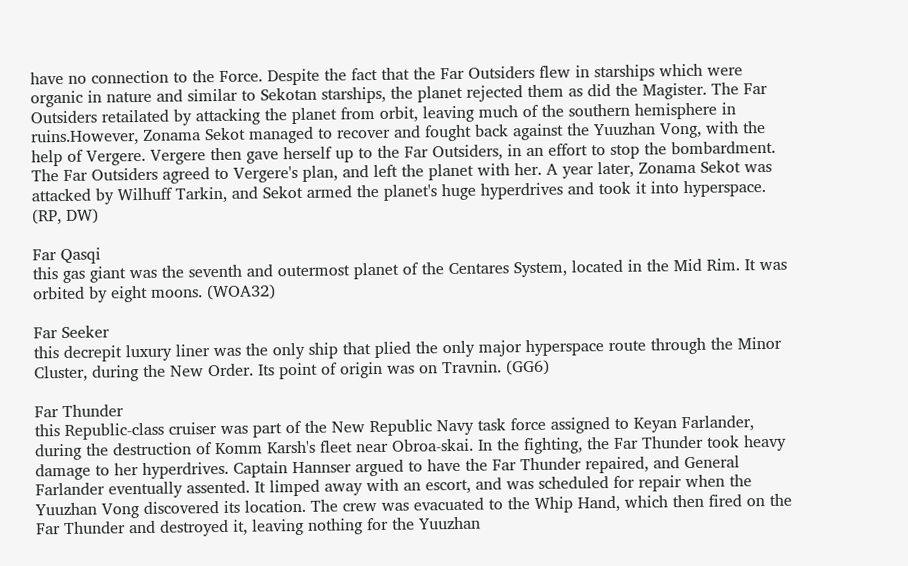have no connection to the Force. Despite the fact that the Far Outsiders flew in starships which were organic in nature and similar to Sekotan starships, the planet rejected them as did the Magister. The Far Outsiders retailated by attacking the planet from orbit, leaving much of the southern hemisphere in ruins.However, Zonama Sekot managed to recover and fought back against the Yuuzhan Vong, with the help of Vergere. Vergere then gave herself up to the Far Outsiders, in an effort to stop the bombardment. The Far Outsiders agreed to Vergere's plan, and left the planet with her. A year later, Zonama Sekot was attacked by Wilhuff Tarkin, and Sekot armed the planet's huge hyperdrives and took it into hyperspace. (RP, DW)

Far Qasqi
this gas giant was the seventh and outermost planet of the Centares System, located in the Mid Rim. It was orbited by eight moons. (WOA32)

Far Seeker
this decrepit luxury liner was the only ship that plied the only major hyperspace route through the Minor Cluster, during the New Order. Its point of origin was on Travnin. (GG6)

Far Thunder
this Republic-class cruiser was part of the New Republic Navy task force assigned to Keyan Farlander, during the destruction of Komm Karsh's fleet near Obroa-skai. In the fighting, the Far Thunder took heavy damage to her hyperdrives. Captain Hannser argued to have the Far Thunder repaired, and General Farlander eventually assented. It limped away with an escort, and was scheduled for repair when the Yuuzhan Vong discovered its location. The crew was evacuated to the Whip Hand, which then fired on the Far Thunder and destroyed it, leaving nothing for the Yuuzhan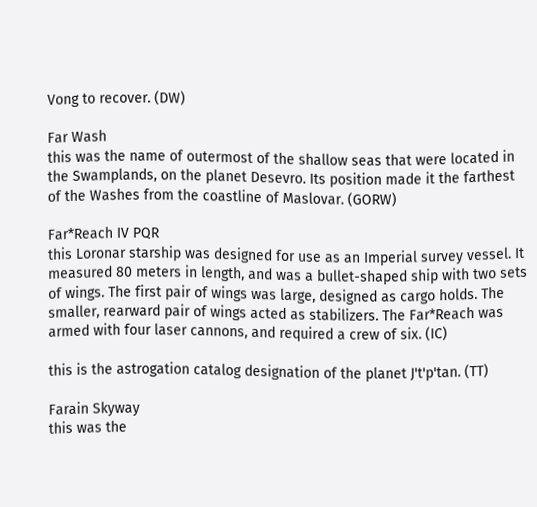Vong to recover. (DW)

Far Wash
this was the name of outermost of the shallow seas that were located in the Swamplands, on the planet Desevro. Its position made it the farthest of the Washes from the coastline of Maslovar. (GORW)

Far*Reach IV PQR
this Loronar starship was designed for use as an Imperial survey vessel. It measured 80 meters in length, and was a bullet-shaped ship with two sets of wings. The first pair of wings was large, designed as cargo holds. The smaller, rearward pair of wings acted as stabilizers. The Far*Reach was armed with four laser cannons, and required a crew of six. (IC)

this is the astrogation catalog designation of the planet J't'p'tan. (TT)

Farain Skyway
this was the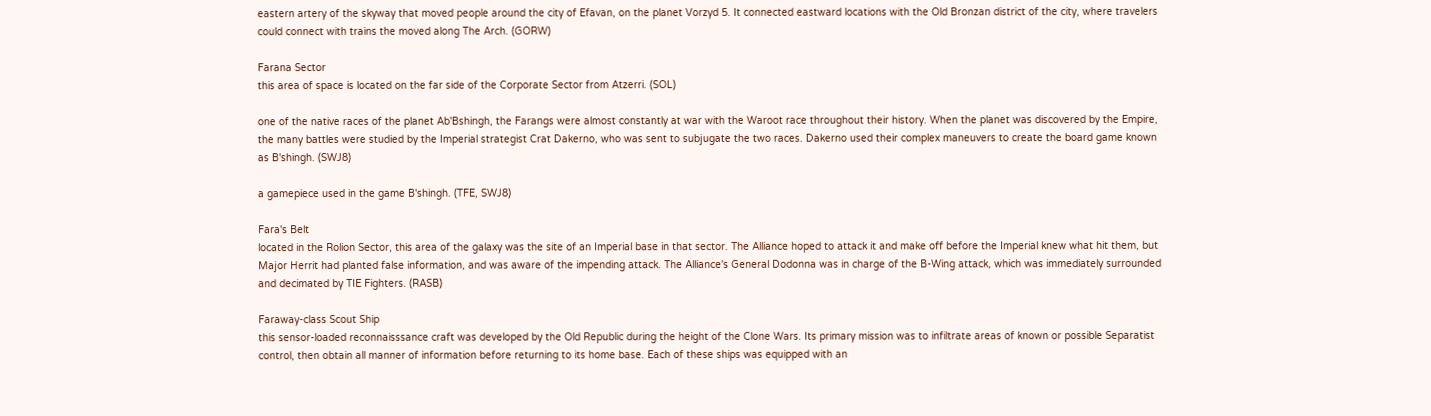eastern artery of the skyway that moved people around the city of Efavan, on the planet Vorzyd 5. It connected eastward locations with the Old Bronzan district of the city, where travelers could connect with trains the moved along The Arch. (GORW)

Farana Sector
this area of space is located on the far side of the Corporate Sector from Atzerri. (SOL)

one of the native races of the planet Ab'Bshingh, the Farangs were almost constantly at war with the Waroot race throughout their history. When the planet was discovered by the Empire, the many battles were studied by the Imperial strategist Crat Dakerno, who was sent to subjugate the two races. Dakerno used their complex maneuvers to create the board game known as B'shingh. (SWJ8)

a gamepiece used in the game B'shingh. (TFE, SWJ8)

Fara's Belt
located in the Rolion Sector, this area of the galaxy was the site of an Imperial base in that sector. The Alliance hoped to attack it and make off before the Imperial knew what hit them, but Major Herrit had planted false information, and was aware of the impending attack. The Alliance's General Dodonna was in charge of the B-Wing attack, which was immediately surrounded and decimated by TIE Fighters. (RASB)

Faraway-class Scout Ship
this sensor-loaded reconnaisssance craft was developed by the Old Republic during the height of the Clone Wars. Its primary mission was to infiltrate areas of known or possible Separatist control, then obtain all manner of information before returning to its home base. Each of these ships was equipped with an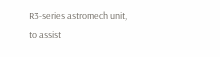R3-series astromech unit, to assist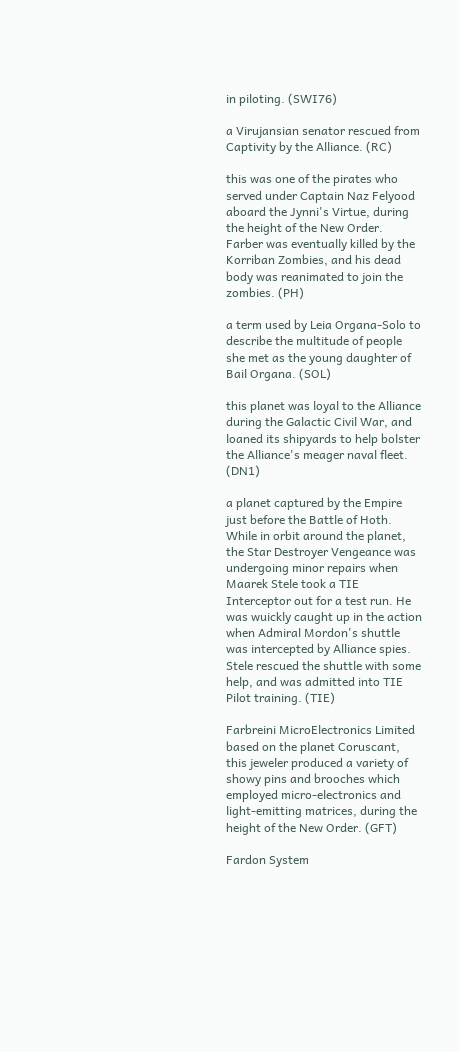in piloting. (SWI76)

a Virujansian senator rescued from Captivity by the Alliance. (RC)

this was one of the pirates who served under Captain Naz Felyood aboard the Jynni's Virtue, during the height of the New Order. Farber was eventually killed by the Korriban Zombies, and his dead body was reanimated to join the zombies. (PH)

a term used by Leia Organa-Solo to describe the multitude of people she met as the young daughter of Bail Organa. (SOL)

this planet was loyal to the Alliance during the Galactic Civil War, and loaned its shipyards to help bolster the Alliance's meager naval fleet. (DN1)

a planet captured by the Empire just before the Battle of Hoth. While in orbit around the planet, the Star Destroyer Vengeance was undergoing minor repairs when Maarek Stele took a TIE Interceptor out for a test run. He was wuickly caught up in the action when Admiral Mordon's shuttle was intercepted by Alliance spies. Stele rescued the shuttle with some help, and was admitted into TIE Pilot training. (TIE)

Farbreini MicroElectronics Limited
based on the planet Coruscant, this jeweler produced a variety of showy pins and brooches which employed micro-electronics and light-emitting matrices, during the height of the New Order. (GFT)

Fardon System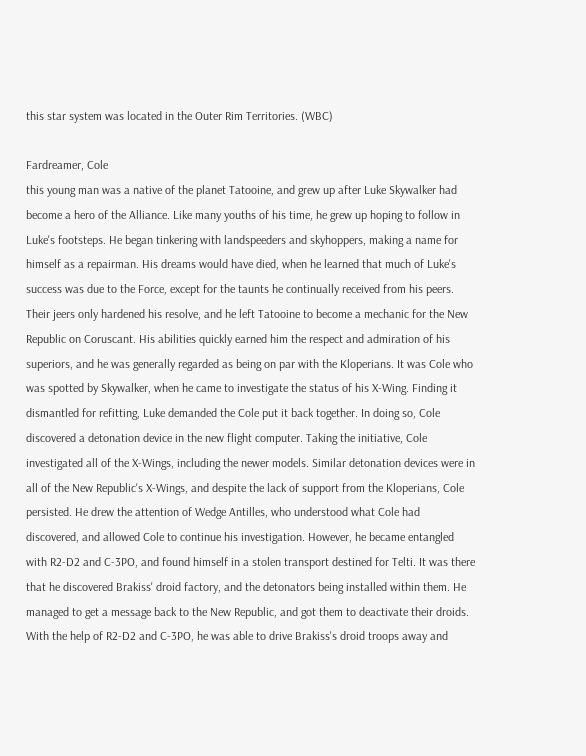this star system was located in the Outer Rim Territories. (WBC)

Fardreamer, Cole
this young man was a native of the planet Tatooine, and grew up after Luke Skywalker had become a hero of the Alliance. Like many youths of his time, he grew up hoping to follow in Luke's footsteps. He began tinkering with landspeeders and skyhoppers, making a name for himself as a repairman. His dreams would have died, when he learned that much of Luke's success was due to the Force, except for the taunts he continually received from his peers. Their jeers only hardened his resolve, and he left Tatooine to become a mechanic for the New Republic on Coruscant. His abilities quickly earned him the respect and admiration of his superiors, and he was generally regarded as being on par with the Kloperians. It was Cole who was spotted by Skywalker, when he came to investigate the status of his X-Wing. Finding it dismantled for refitting, Luke demanded the Cole put it back together. In doing so, Cole discovered a detonation device in the new flight computer. Taking the initiative, Cole investigated all of the X-Wings, including the newer models. Similar detonation devices were in all of the New Republic's X-Wings, and despite the lack of support from the Kloperians, Cole persisted. He drew the attention of Wedge Antilles, who understood what Cole had discovered, and allowed Cole to continue his investigation. However, he became entangled with R2-D2 and C-3PO, and found himself in a stolen transport destined for Telti. It was there that he discovered Brakiss' droid factory, and the detonators being installed within them. He managed to get a message back to the New Republic, and got them to deactivate their droids. With the help of R2-D2 and C-3PO, he was able to drive Brakiss's droid troops away and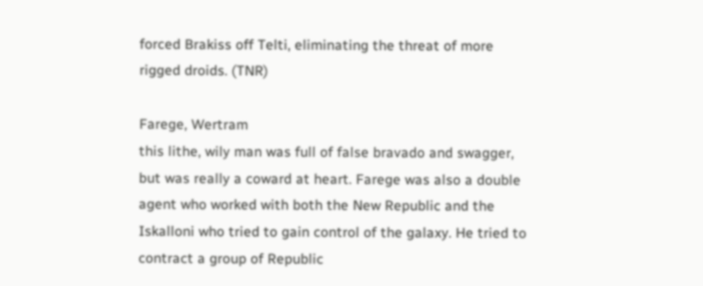forced Brakiss off Telti, eliminating the threat of more rigged droids. (TNR)

Farege, Wertram
this lithe, wily man was full of false bravado and swagger, but was really a coward at heart. Farege was also a double agent who worked with both the New Republic and the Iskalloni who tried to gain control of the galaxy. He tried to contract a group of Republic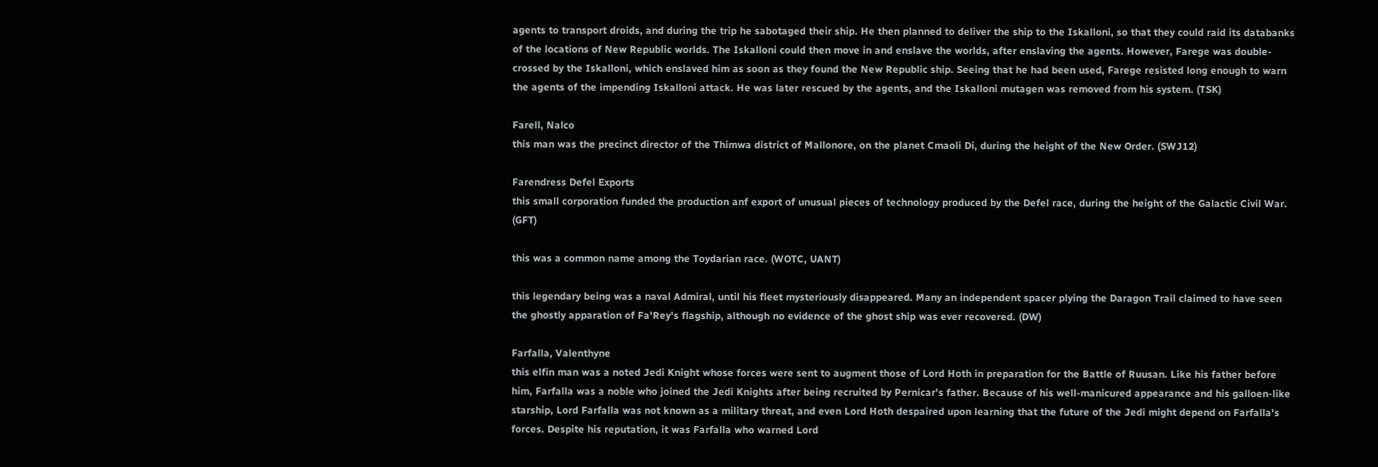agents to transport droids, and during the trip he sabotaged their ship. He then planned to deliver the ship to the Iskalloni, so that they could raid its databanks of the locations of New Republic worlds. The Iskalloni could then move in and enslave the worlds, after enslaving the agents. However, Farege was double-crossed by the Iskalloni, which enslaved him as soon as they found the New Republic ship. Seeing that he had been used, Farege resisted long enough to warn the agents of the impending Iskalloni attack. He was later rescued by the agents, and the Iskalloni mutagen was removed from his system. (TSK)

Farell, Nalco
this man was the precinct director of the Thimwa district of Mallonore, on the planet Cmaoli Di, during the height of the New Order. (SWJ12)

Farendress Defel Exports
this small corporation funded the production anf export of unusual pieces of technology produced by the Defel race, during the height of the Galactic Civil War. (GFT)

this was a common name among the Toydarian race. (WOTC, UANT)

this legendary being was a naval Admiral, until his fleet mysteriously disappeared. Many an independent spacer plying the Daragon Trail claimed to have seen the ghostly apparation of Fa'Rey's flagship, although no evidence of the ghost ship was ever recovered. (DW)

Farfalla, Valenthyne
this elfin man was a noted Jedi Knight whose forces were sent to augment those of Lord Hoth in preparation for the Battle of Ruusan. Like his father before him, Farfalla was a noble who joined the Jedi Knights after being recruited by Pernicar's father. Because of his well-manicured appearance and his galloen-like starship, Lord Farfalla was not known as a military threat, and even Lord Hoth despaired upon learning that the future of the Jedi might depend on Farfalla's forces. Despite his reputation, it was Farfalla who warned Lord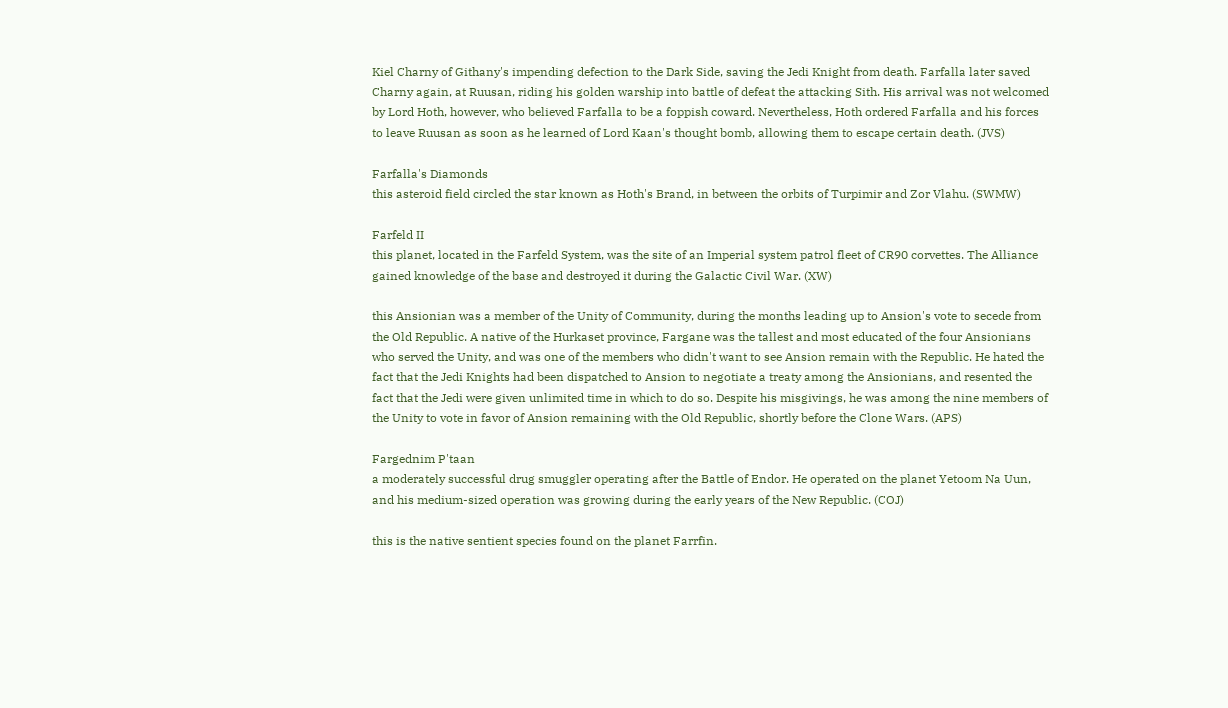Kiel Charny of Githany's impending defection to the Dark Side, saving the Jedi Knight from death. Farfalla later saved Charny again, at Ruusan, riding his golden warship into battle of defeat the attacking Sith. His arrival was not welcomed by Lord Hoth, however, who believed Farfalla to be a foppish coward. Nevertheless, Hoth ordered Farfalla and his forces to leave Ruusan as soon as he learned of Lord Kaan's thought bomb, allowing them to escape certain death. (JVS)

Farfalla's Diamonds
this asteroid field circled the star known as Hoth's Brand, in between the orbits of Turpimir and Zor Vlahu. (SWMW)

Farfeld II
this planet, located in the Farfeld System, was the site of an Imperial system patrol fleet of CR90 corvettes. The Alliance gained knowledge of the base and destroyed it during the Galactic Civil War. (XW)

this Ansionian was a member of the Unity of Community, during the months leading up to Ansion's vote to secede from the Old Republic. A native of the Hurkaset province, Fargane was the tallest and most educated of the four Ansionians who served the Unity, and was one of the members who didn't want to see Ansion remain with the Republic. He hated the fact that the Jedi Knights had been dispatched to Ansion to negotiate a treaty among the Ansionians, and resented the fact that the Jedi were given unlimited time in which to do so. Despite his misgivings, he was among the nine members of the Unity to vote in favor of Ansion remaining with the Old Republic, shortly before the Clone Wars. (APS)

Fargednim P'taan
a moderately successful drug smuggler operating after the Battle of Endor. He operated on the planet Yetoom Na Uun, and his medium-sized operation was growing during the early years of the New Republic. (COJ)

this is the native sentient species found on the planet Farrfin.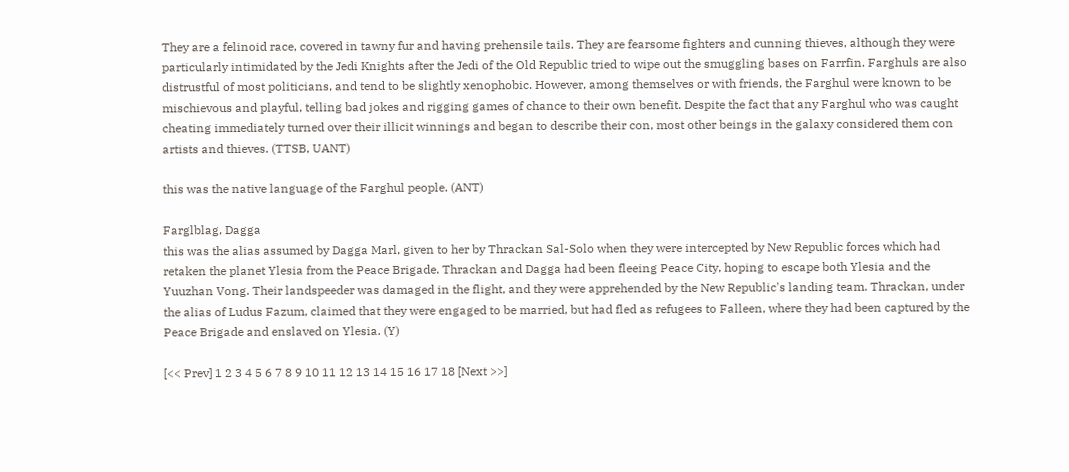They are a felinoid race, covered in tawny fur and having prehensile tails. They are fearsome fighters and cunning thieves, although they were particularly intimidated by the Jedi Knights after the Jedi of the Old Republic tried to wipe out the smuggling bases on Farrfin. Farghuls are also distrustful of most politicians, and tend to be slightly xenophobic. However, among themselves or with friends, the Farghul were known to be mischievous and playful, telling bad jokes and rigging games of chance to their own benefit. Despite the fact that any Farghul who was caught cheating immediately turned over their illicit winnings and began to describe their con, most other beings in the galaxy considered them con artists and thieves. (TTSB, UANT)

this was the native language of the Farghul people. (ANT)

Farglblag, Dagga
this was the alias assumed by Dagga Marl, given to her by Thrackan Sal-Solo when they were intercepted by New Republic forces which had retaken the planet Ylesia from the Peace Brigade. Thrackan and Dagga had been fleeing Peace City, hoping to escape both Ylesia and the Yuuzhan Vong. Their landspeeder was damaged in the flight, and they were apprehended by the New Republic's landing team. Thrackan, under the alias of Ludus Fazum, claimed that they were engaged to be married, but had fled as refugees to Falleen, where they had been captured by the Peace Brigade and enslaved on Ylesia. (Y)

[<< Prev] 1 2 3 4 5 6 7 8 9 10 11 12 13 14 15 16 17 18 [Next >>]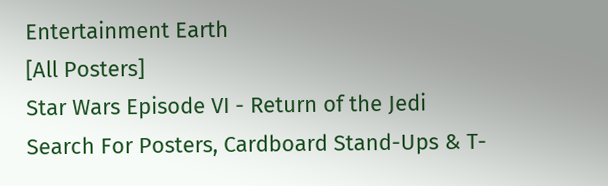Entertainment Earth
[All Posters]
Star Wars Episode VI - Return of the Jedi
Search For Posters, Cardboard Stand-Ups & T-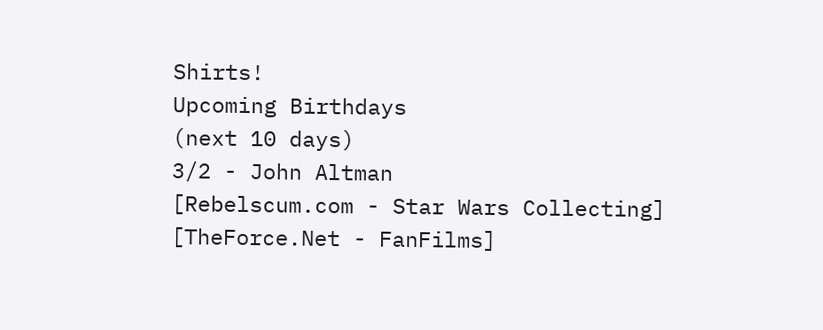Shirts!
Upcoming Birthdays
(next 10 days)
3/2 - John Altman
[Rebelscum.com - Star Wars Collecting]
[TheForce.Net - FanFilms]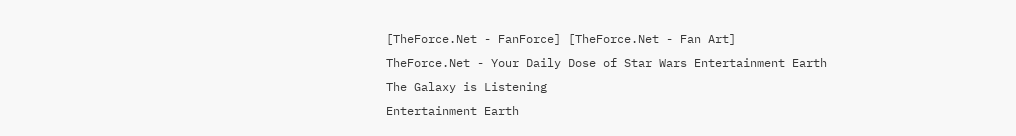[TheForce.Net - FanForce] [TheForce.Net - Fan Art]
TheForce.Net - Your Daily Dose of Star Wars Entertainment Earth
The Galaxy is Listening
Entertainment Earth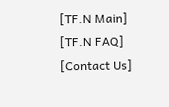[TF.N Main] [TF.N FAQ] [Contact Us]